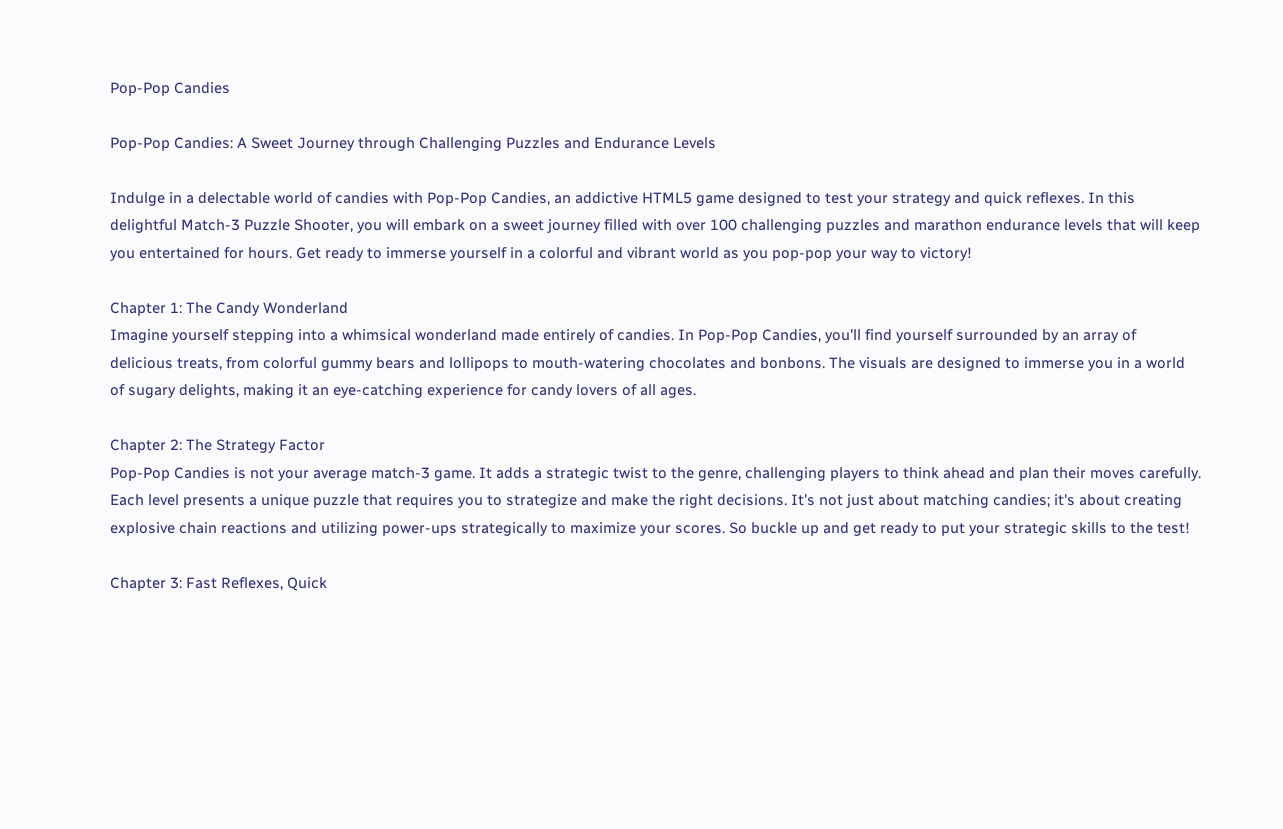Pop-Pop Candies

Pop-Pop Candies: A Sweet Journey through Challenging Puzzles and Endurance Levels

Indulge in a delectable world of candies with Pop-Pop Candies, an addictive HTML5 game designed to test your strategy and quick reflexes. In this delightful Match-3 Puzzle Shooter, you will embark on a sweet journey filled with over 100 challenging puzzles and marathon endurance levels that will keep you entertained for hours. Get ready to immerse yourself in a colorful and vibrant world as you pop-pop your way to victory!

Chapter 1: The Candy Wonderland
Imagine yourself stepping into a whimsical wonderland made entirely of candies. In Pop-Pop Candies, you'll find yourself surrounded by an array of delicious treats, from colorful gummy bears and lollipops to mouth-watering chocolates and bonbons. The visuals are designed to immerse you in a world of sugary delights, making it an eye-catching experience for candy lovers of all ages.

Chapter 2: The Strategy Factor
Pop-Pop Candies is not your average match-3 game. It adds a strategic twist to the genre, challenging players to think ahead and plan their moves carefully. Each level presents a unique puzzle that requires you to strategize and make the right decisions. It's not just about matching candies; it's about creating explosive chain reactions and utilizing power-ups strategically to maximize your scores. So buckle up and get ready to put your strategic skills to the test!

Chapter 3: Fast Reflexes, Quick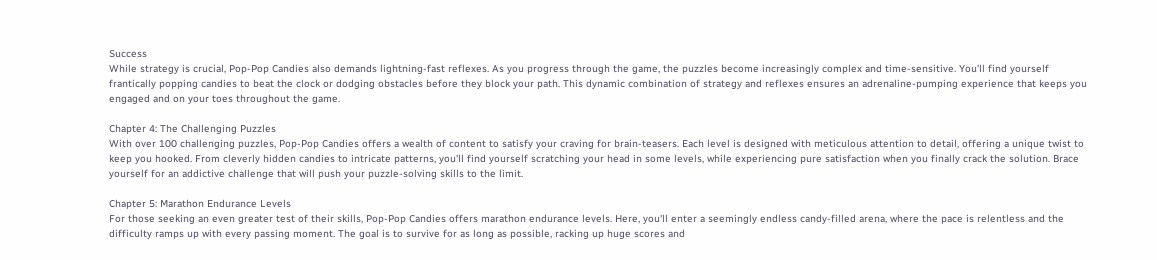Success
While strategy is crucial, Pop-Pop Candies also demands lightning-fast reflexes. As you progress through the game, the puzzles become increasingly complex and time-sensitive. You'll find yourself frantically popping candies to beat the clock or dodging obstacles before they block your path. This dynamic combination of strategy and reflexes ensures an adrenaline-pumping experience that keeps you engaged and on your toes throughout the game.

Chapter 4: The Challenging Puzzles
With over 100 challenging puzzles, Pop-Pop Candies offers a wealth of content to satisfy your craving for brain-teasers. Each level is designed with meticulous attention to detail, offering a unique twist to keep you hooked. From cleverly hidden candies to intricate patterns, you'll find yourself scratching your head in some levels, while experiencing pure satisfaction when you finally crack the solution. Brace yourself for an addictive challenge that will push your puzzle-solving skills to the limit.

Chapter 5: Marathon Endurance Levels
For those seeking an even greater test of their skills, Pop-Pop Candies offers marathon endurance levels. Here, you'll enter a seemingly endless candy-filled arena, where the pace is relentless and the difficulty ramps up with every passing moment. The goal is to survive for as long as possible, racking up huge scores and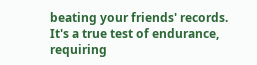beating your friends' records. It's a true test of endurance, requiring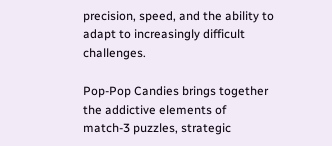precision, speed, and the ability to adapt to increasingly difficult challenges.

Pop-Pop Candies brings together the addictive elements of match-3 puzzles, strategic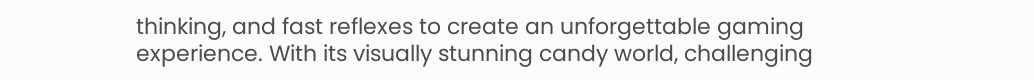thinking, and fast reflexes to create an unforgettable gaming experience. With its visually stunning candy world, challenging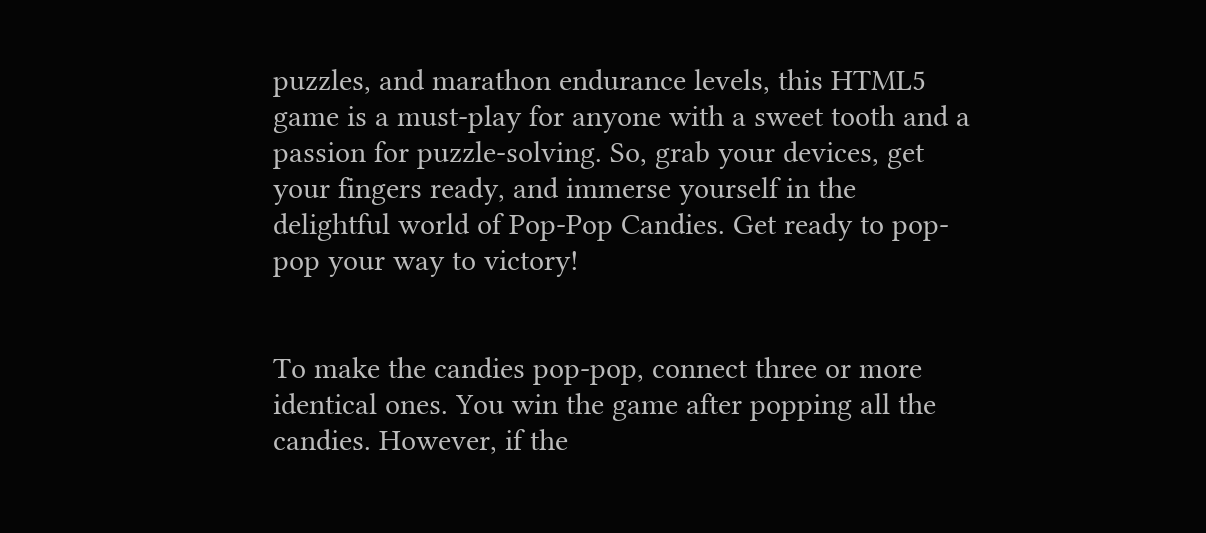puzzles, and marathon endurance levels, this HTML5 game is a must-play for anyone with a sweet tooth and a passion for puzzle-solving. So, grab your devices, get your fingers ready, and immerse yourself in the delightful world of Pop-Pop Candies. Get ready to pop-pop your way to victory!


To make the candies pop-pop, connect three or more identical ones. You win the game after popping all the candies. However, if the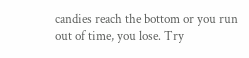candies reach the bottom or you run out of time, you lose. Try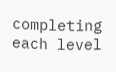completing each level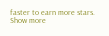faster to earn more stars.
Show more